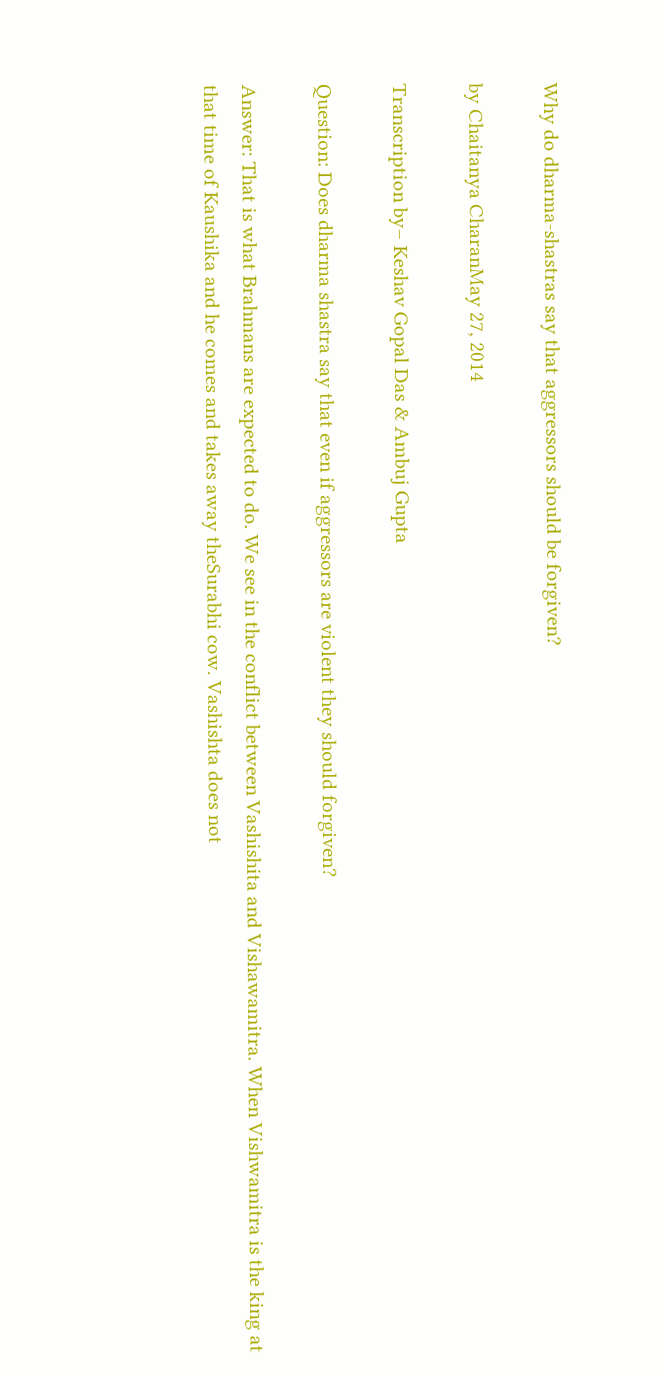Why do dharma-shastras say that aggressors should be forgiven?

by Chaitanya CharanMay 27, 2014

Transcription by– Keshav Gopal Das & Ambuj Gupta

Question: Does dharma shastra say that even if aggressors are violent they should forgiven?

Answer: That is what Brahmans are expected to do. We see in the conflict between Vashishita and Vishawamitra. When Vishwamitra is the king at that time of Kaushika and he comes and takes away theSurabhi cow. Vashishta does not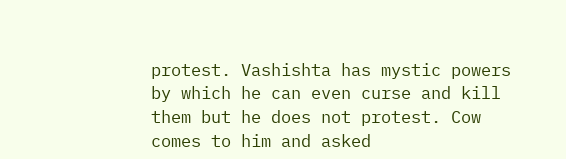protest. Vashishta has mystic powers by which he can even curse and kill them but he does not protest. Cow comes to him and asked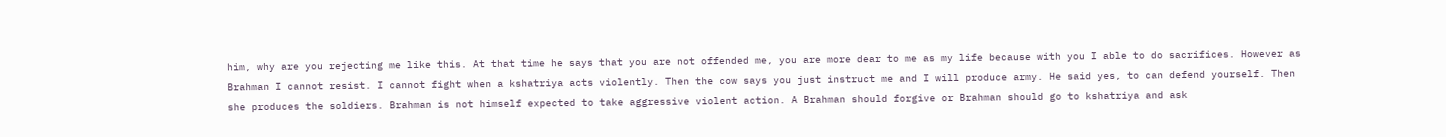him, why are you rejecting me like this. At that time he says that you are not offended me, you are more dear to me as my life because with you I able to do sacrifices. However as Brahman I cannot resist. I cannot fight when a kshatriya acts violently. Then the cow says you just instruct me and I will produce army. He said yes, to can defend yourself. Then she produces the soldiers. Brahman is not himself expected to take aggressive violent action. A Brahman should forgive or Brahman should go to kshatriya and ask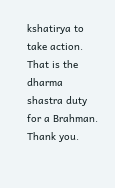kshatirya to take action. That is the dharma shastra duty for a Brahman. Thank you.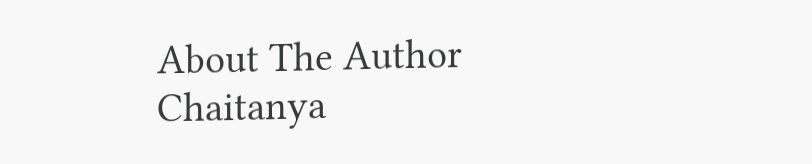About The Author
Chaitanya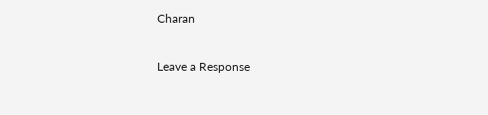Charan

Leave a Response